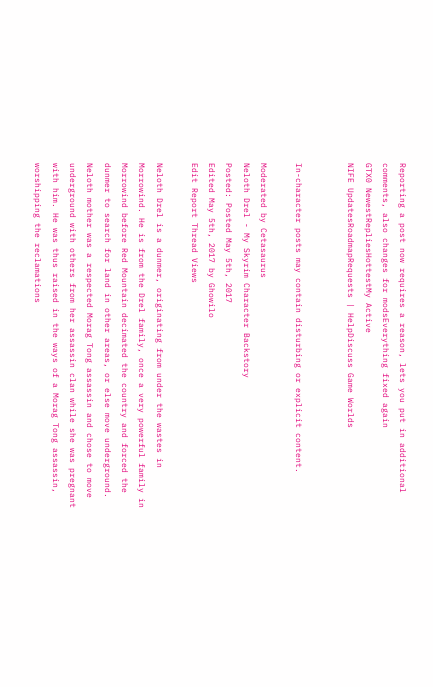Reporting a post now requires a reason, lets you put in additional comments, also changes for modsEverything fixed again
GTX0 NewestRepliesHottestMy Active
NIFE UpdatesRoadmapRequests | HelpDiscuss Game Worlds


In-character posts may contain disturbing or explicit content.

Moderated by Cetasaurus
Neloth Drel - My Skyrim Character Backstory
Posted: Posted May 5th, 2017
Edited May 5th, 2017 by Ghowilo
Edit Report Thread Views

Neloth Drel is a dunmer, originating from under the wastes in Morrowind. He is from the Drel family, once a very powerful family in Morrowind before Red Mountain decimated the country and forced the dunmer to search for land in other areas, or else move underground. Neloth mother was a respected Morag Tong assassin and chose to move underground with others from her assassin clan while she was pregnant with him. He was thus raised in the ways of a Morag Tong assassin, worshipping the reclamations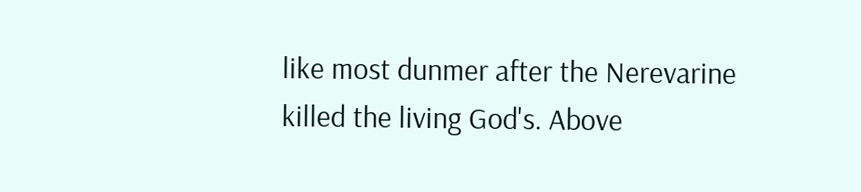like most dunmer after the Nerevarine killed the living God's. Above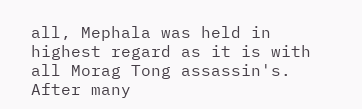all, Mephala was held in highest regard as it is with all Morag Tong assassin's. After many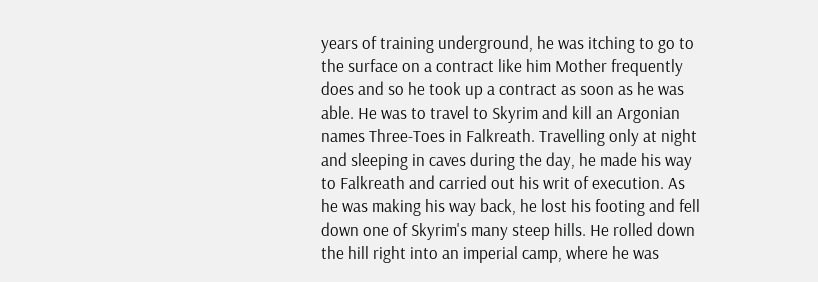years of training underground, he was itching to go to the surface on a contract like him Mother frequently does and so he took up a contract as soon as he was able. He was to travel to Skyrim and kill an Argonian names Three-Toes in Falkreath. Travelling only at night and sleeping in caves during the day, he made his way to Falkreath and carried out his writ of execution. As he was making his way back, he lost his footing and fell down one of Skyrim's many steep hills. He rolled down the hill right into an imperial camp, where he was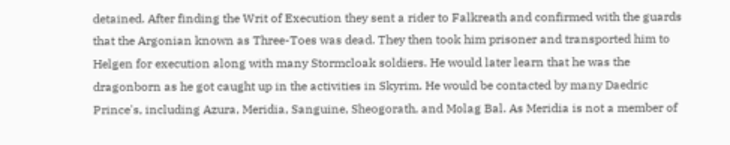detained. After finding the Writ of Execution they sent a rider to Falkreath and confirmed with the guards that the Argonian known as Three-Toes was dead. They then took him prisoner and transported him to Helgen for execution along with many Stormcloak soldiers. He would later learn that he was the dragonborn as he got caught up in the activities in Skyrim. He would be contacted by many Daedric Prince's, including Azura, Meridia, Sanguine, Sheogorath, and Molag Bal. As Meridia is not a member of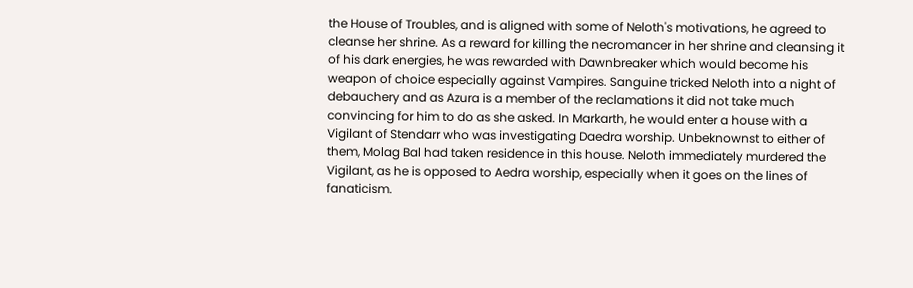the House of Troubles, and is aligned with some of Neloth's motivations, he agreed to cleanse her shrine. As a reward for killing the necromancer in her shrine and cleansing it of his dark energies, he was rewarded with Dawnbreaker which would become his weapon of choice especially against Vampires. Sanguine tricked Neloth into a night of debauchery and as Azura is a member of the reclamations it did not take much convincing for him to do as she asked. In Markarth, he would enter a house with a Vigilant of Stendarr who was investigating Daedra worship. Unbeknownst to either of them, Molag Bal had taken residence in this house. Neloth immediately murdered the Vigilant, as he is opposed to Aedra worship, especially when it goes on the lines of fanaticism.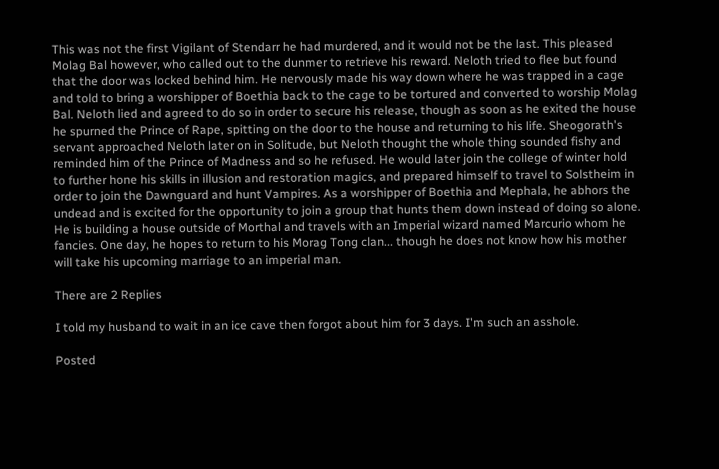This was not the first Vigilant of Stendarr he had murdered, and it would not be the last. This pleased Molag Bal however, who called out to the dunmer to retrieve his reward. Neloth tried to flee but found that the door was locked behind him. He nervously made his way down where he was trapped in a cage and told to bring a worshipper of Boethia back to the cage to be tortured and converted to worship Molag Bal. Neloth lied and agreed to do so in order to secure his release, though as soon as he exited the house he spurned the Prince of Rape, spitting on the door to the house and returning to his life. Sheogorath's servant approached Neloth later on in Solitude, but Neloth thought the whole thing sounded fishy and reminded him of the Prince of Madness and so he refused. He would later join the college of winter hold to further hone his skills in illusion and restoration magics, and prepared himself to travel to Solstheim in order to join the Dawnguard and hunt Vampires. As a worshipper of Boethia and Mephala, he abhors the undead and is excited for the opportunity to join a group that hunts them down instead of doing so alone. He is building a house outside of Morthal and travels with an Imperial wizard named Marcurio whom he fancies. One day, he hopes to return to his Morag Tong clan... though he does not know how his mother will take his upcoming marriage to an imperial man.

There are 2 Replies

I told my husband to wait in an ice cave then forgot about him for 3 days. I'm such an asshole.

Posted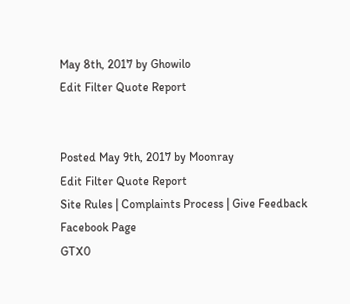May 8th, 2017 by Ghowilo
Edit Filter Quote Report


Posted May 9th, 2017 by Moonray
Edit Filter Quote Report
Site Rules | Complaints Process | Give Feedback Facebook Page
GTX0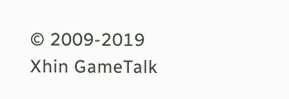© 2009-2019 Xhin GameTalk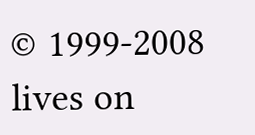© 1999-2008 lives on